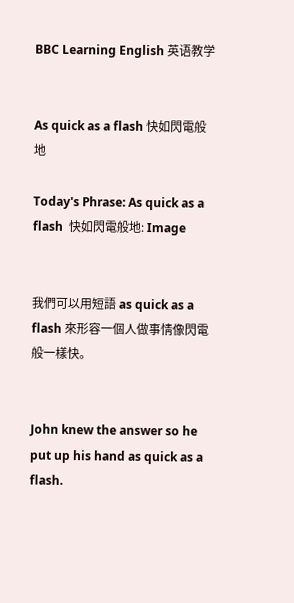BBC Learning English 英语教学


As quick as a flash 快如閃電般地

Today's Phrase: As quick as a flash  快如閃電般地: Image


我們可以用短語 as quick as a flash 來形容一個人做事情像閃電般一樣快。


John knew the answer so he put up his hand as quick as a flash.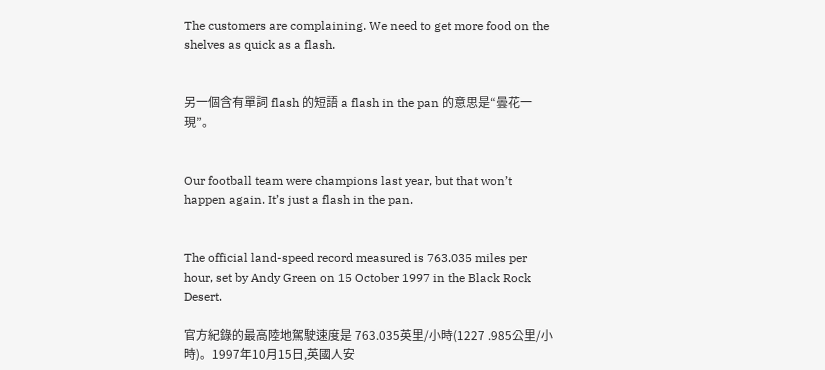The customers are complaining. We need to get more food on the shelves as quick as a flash.


另一個含有單詞 flash 的短語 a flash in the pan 的意思是“曇花一現”。


Our football team were champions last year, but that won’t happen again. It’s just a flash in the pan.


The official land-speed record measured is 763.035 miles per hour, set by Andy Green on 15 October 1997 in the Black Rock Desert.

官方紀錄的最高陸地駕駛速度是 763.035英里/小時(1227 .985公里/小時)。1997年10月15日,英國人安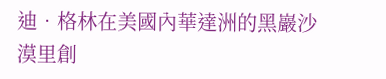迪‧格林在美國內華達洲的黑巖沙漠里創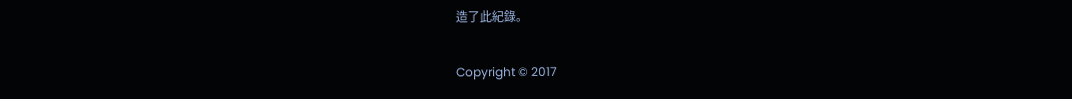造了此紀錄。

Copyright © 2017